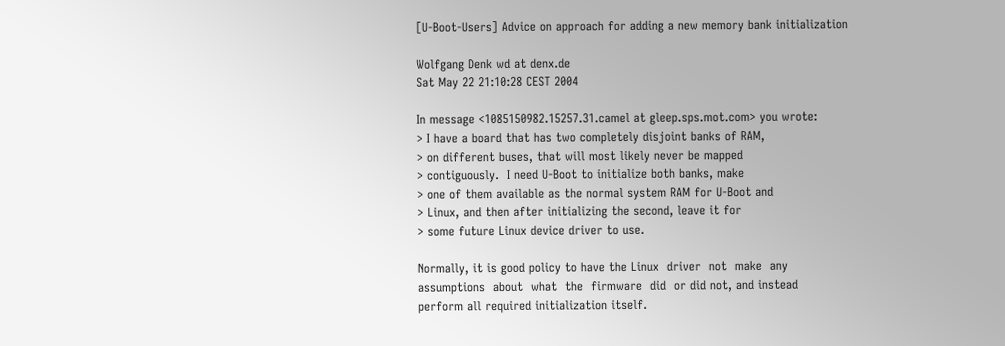[U-Boot-Users] Advice on approach for adding a new memory bank initialization

Wolfgang Denk wd at denx.de
Sat May 22 21:10:28 CEST 2004

In message <1085150982.15257.31.camel at gleep.sps.mot.com> you wrote:
> I have a board that has two completely disjoint banks of RAM,
> on different buses, that will most likely never be mapped
> contiguously.  I need U-Boot to initialize both banks, make
> one of them available as the normal system RAM for U-Boot and
> Linux, and then after initializing the second, leave it for
> some future Linux device driver to use.

Normally, it is good policy to have the Linux  driver  not  make  any
assumptions  about  what  the  firmware  did  or did not, and instead
perform all required initialization itself.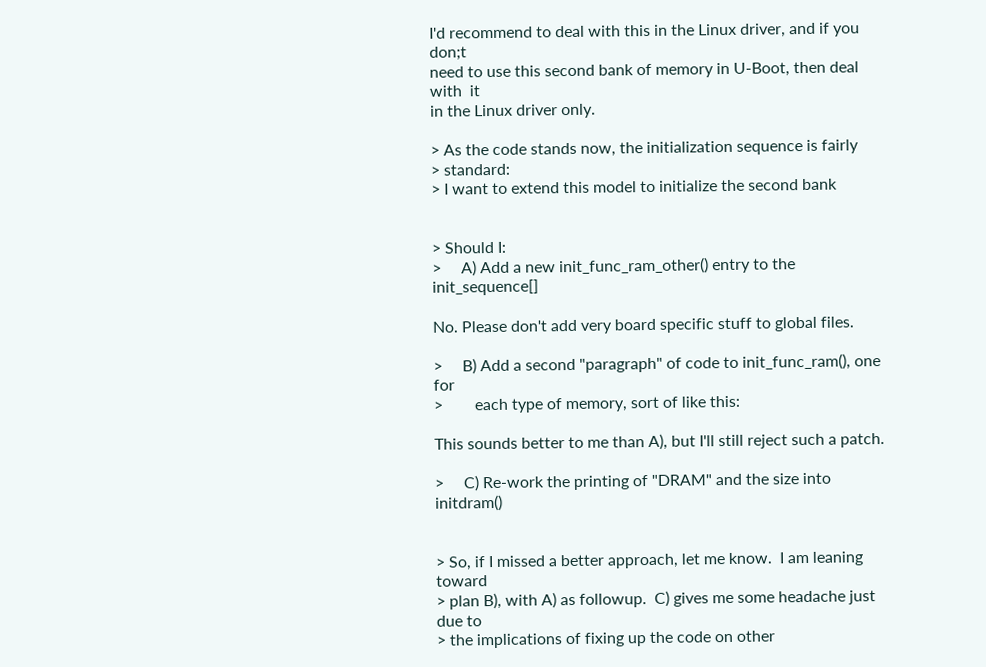I'd recommend to deal with this in the Linux driver, and if you don;t
need to use this second bank of memory in U-Boot, then deal  with  it
in the Linux driver only.

> As the code stands now, the initialization sequence is fairly
> standard:
> I want to extend this model to initialize the second bank


> Should I:
>     A) Add a new init_func_ram_other() entry to the init_sequence[]

No. Please don't add very board specific stuff to global files.

>     B) Add a second "paragraph" of code to init_func_ram(), one for
>        each type of memory, sort of like this:

This sounds better to me than A), but I'll still reject such a patch.

>     C) Re-work the printing of "DRAM" and the size into initdram()


> So, if I missed a better approach, let me know.  I am leaning toward
> plan B), with A) as followup.  C) gives me some headache just due to
> the implications of fixing up the code on other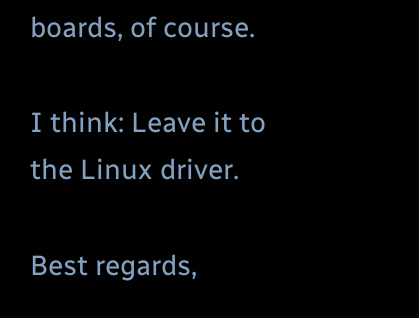boards, of course.

I think: Leave it to the Linux driver.

Best regards,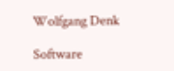Wolfgang Denk

Software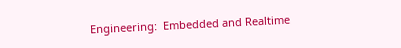Engineering:  Embedded and Realtime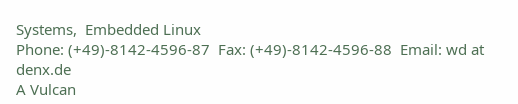Systems,  Embedded Linux
Phone: (+49)-8142-4596-87  Fax: (+49)-8142-4596-88  Email: wd at denx.de
A Vulcan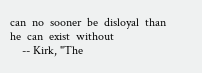can  no  sooner  be  disloyal  than  he  can  exist  without
    -- Kirk, "The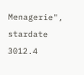Menagerie", stardate 3012.4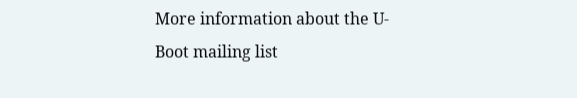More information about the U-Boot mailing list